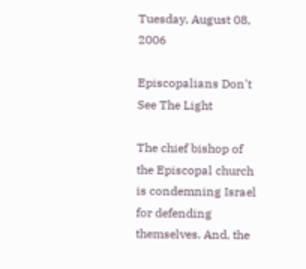Tuesday, August 08, 2006

Episcopalians Don't See The Light

The chief bishop of the Episcopal church is condemning Israel for defending themselves. And, the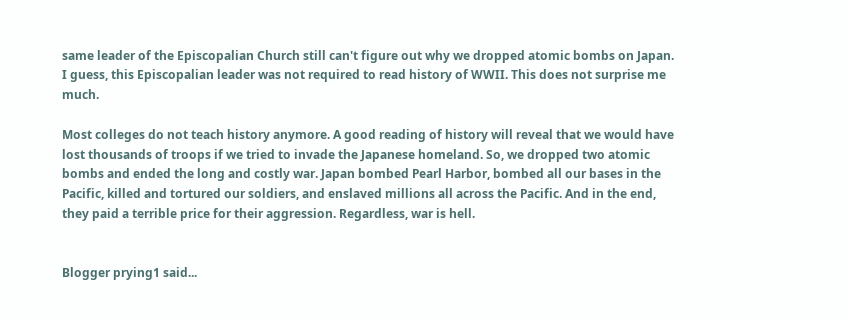same leader of the Episcopalian Church still can't figure out why we dropped atomic bombs on Japan. I guess, this Episcopalian leader was not required to read history of WWII. This does not surprise me much.

Most colleges do not teach history anymore. A good reading of history will reveal that we would have lost thousands of troops if we tried to invade the Japanese homeland. So, we dropped two atomic bombs and ended the long and costly war. Japan bombed Pearl Harbor, bombed all our bases in the Pacific, killed and tortured our soldiers, and enslaved millions all across the Pacific. And in the end, they paid a terrible price for their aggression. Regardless, war is hell.


Blogger prying1 said...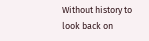Without history to look back on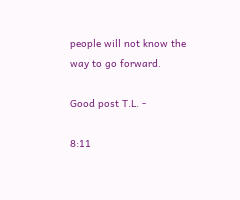people will not know the way to go forward.

Good post T.L. -

8:11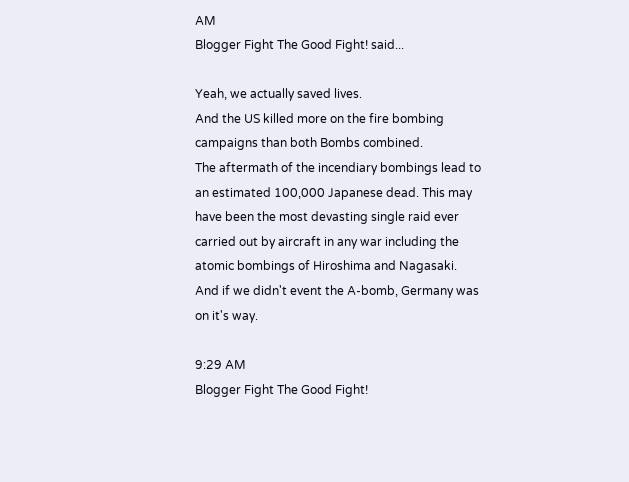AM
Blogger Fight The Good Fight! said...

Yeah, we actually saved lives.
And the US killed more on the fire bombing campaigns than both Bombs combined.
The aftermath of the incendiary bombings lead to an estimated 100,000 Japanese dead. This may have been the most devasting single raid ever carried out by aircraft in any war including the atomic bombings of Hiroshima and Nagasaki.
And if we didn't event the A-bomb, Germany was on it's way.

9:29 AM
Blogger Fight The Good Fight!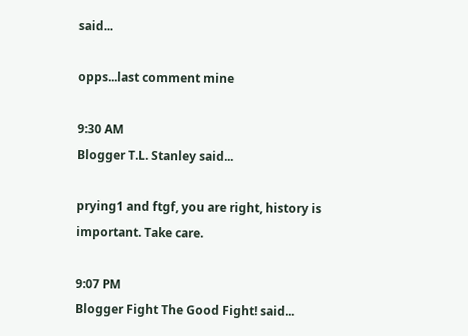said...

opps...last comment mine

9:30 AM
Blogger T.L. Stanley said...

prying1 and ftgf, you are right, history is important. Take care.

9:07 PM
Blogger Fight The Good Fight! said...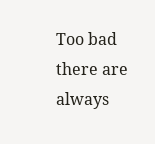Too bad there are always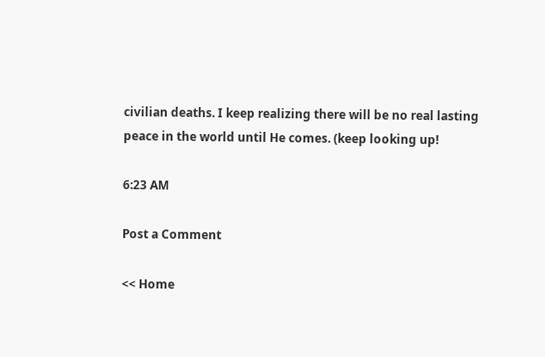civilian deaths. I keep realizing there will be no real lasting peace in the world until He comes. (keep looking up!

6:23 AM

Post a Comment

<< Home